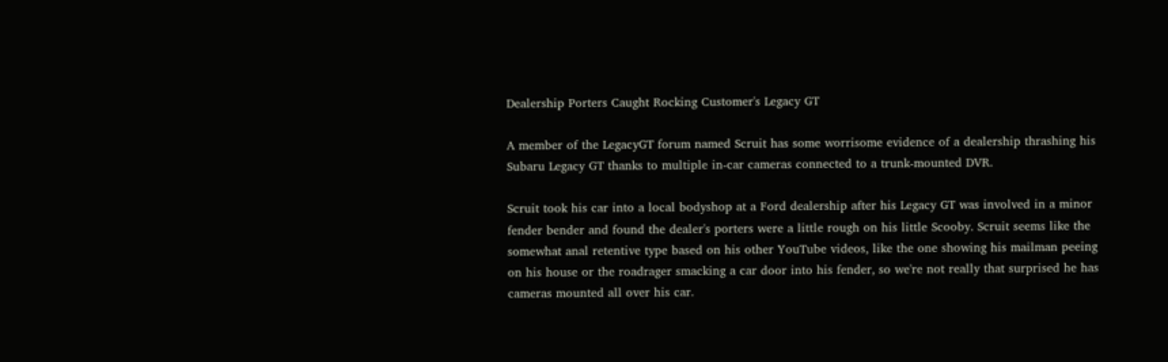Dealership Porters Caught Rocking Customer's Legacy GT

A member of the LegacyGT forum named Scruit has some worrisome evidence of a dealership thrashing his Subaru Legacy GT thanks to multiple in-car cameras connected to a trunk-mounted DVR.

Scruit took his car into a local bodyshop at a Ford dealership after his Legacy GT was involved in a minor fender bender and found the dealer's porters were a little rough on his little Scooby. Scruit seems like the somewhat anal retentive type based on his other YouTube videos, like the one showing his mailman peeing on his house or the roadrager smacking a car door into his fender, so we're not really that surprised he has cameras mounted all over his car.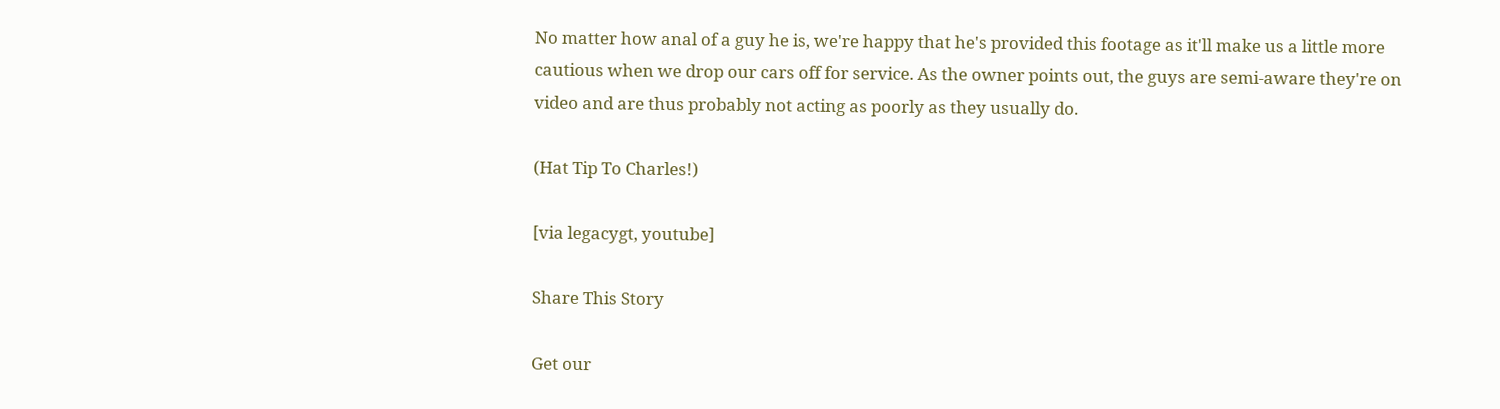No matter how anal of a guy he is, we're happy that he's provided this footage as it'll make us a little more cautious when we drop our cars off for service. As the owner points out, the guys are semi-aware they're on video and are thus probably not acting as poorly as they usually do.

(Hat Tip To Charles!)

[via legacygt, youtube]

Share This Story

Get our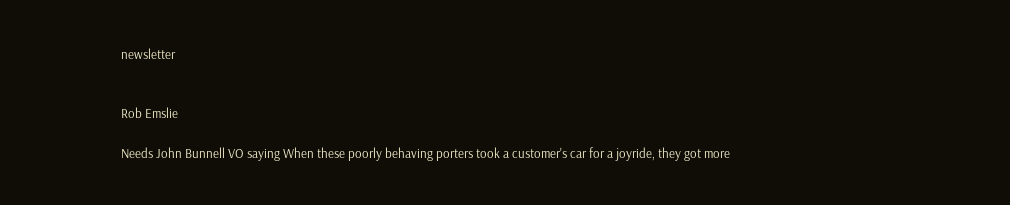newsletter


Rob Emslie

Needs John Bunnell VO saying When these poorly behaving porters took a customer's car for a joyride, they got more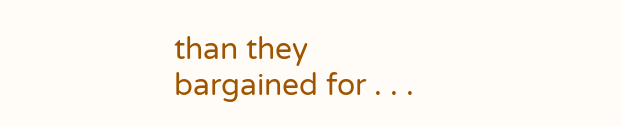than they bargained for . . .